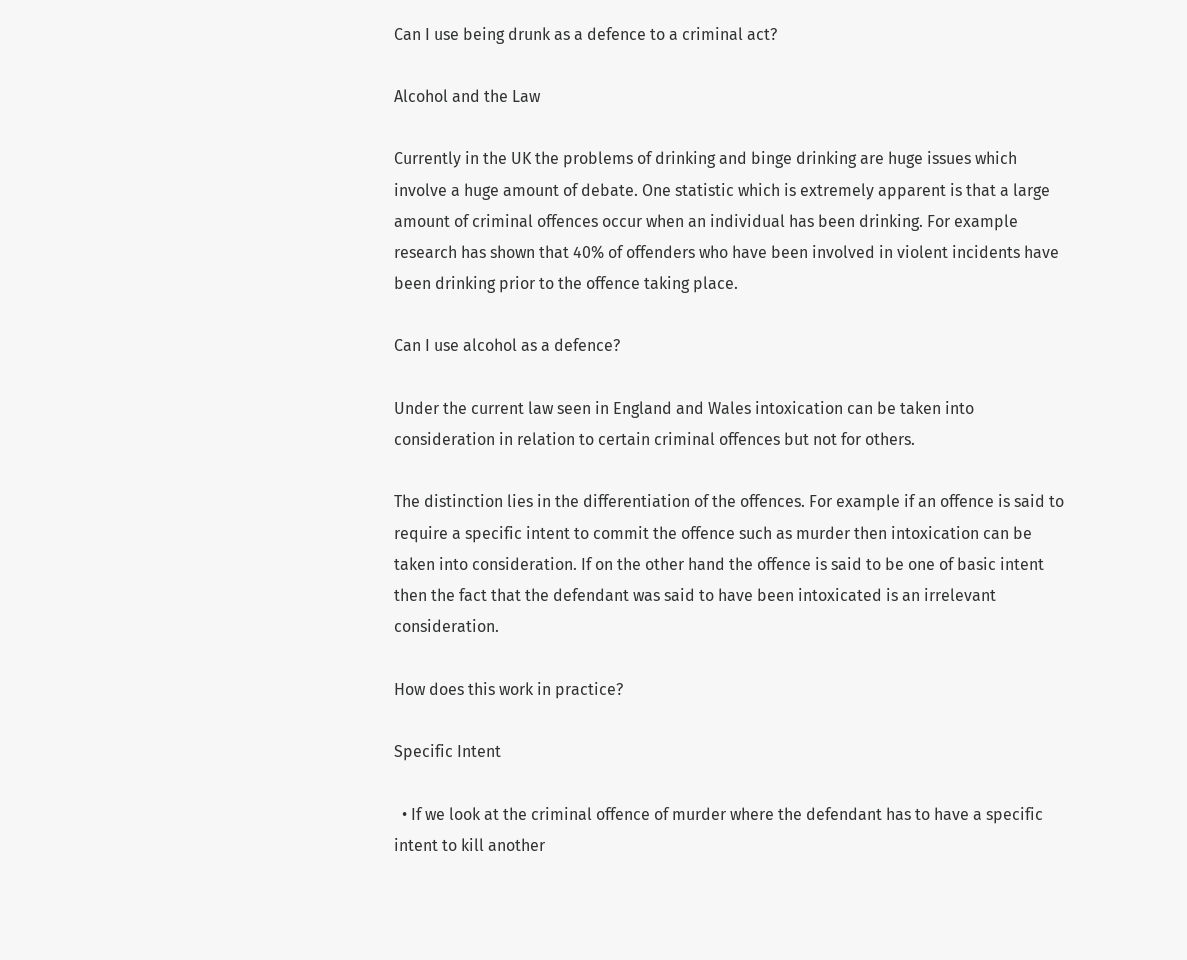Can I use being drunk as a defence to a criminal act?

Alcohol and the Law

Currently in the UK the problems of drinking and binge drinking are huge issues which involve a huge amount of debate. One statistic which is extremely apparent is that a large amount of criminal offences occur when an individual has been drinking. For example research has shown that 40% of offenders who have been involved in violent incidents have been drinking prior to the offence taking place.

Can I use alcohol as a defence?

Under the current law seen in England and Wales intoxication can be taken into consideration in relation to certain criminal offences but not for others.

The distinction lies in the differentiation of the offences. For example if an offence is said to require a specific intent to commit the offence such as murder then intoxication can be taken into consideration. If on the other hand the offence is said to be one of basic intent then the fact that the defendant was said to have been intoxicated is an irrelevant consideration.

How does this work in practice?

Specific Intent

  • If we look at the criminal offence of murder where the defendant has to have a specific intent to kill another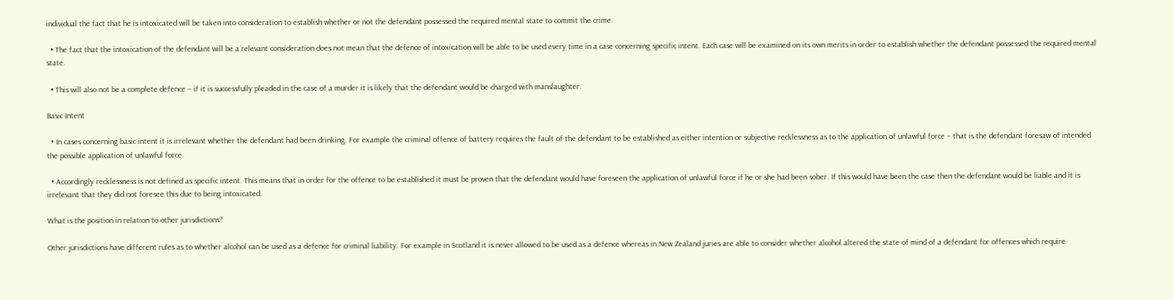individual the fact that he is intoxicated will be taken into consideration to establish whether or not the defendant possessed the required mental state to commit the crime.

  • The fact that the intoxication of the defendant will be a relevant consideration does not mean that the defence of intoxication will be able to be used every time in a case concerning specific intent. Each case will be examined on its own merits in order to establish whether the defendant possessed the required mental state.

  • This will also not be a complete defence – if it is successfully pleaded in the case of a murder it is likely that the defendant would be charged with manslaughter.

Basic Intent

  • In cases concerning basic intent it is irrelevant whether the defendant had been drinking. For example the criminal offence of battery requires the fault of the defendant to be established as either intention or subjective recklessness as to the application of unlawful force – that is the defendant foresaw of intended the possible application of unlawful force.

  • Accordingly recklessness is not defined as specific intent. This means that in order for the offence to be established it must be proven that the defendant would have foreseen the application of unlawful force if he or she had been sober. If this would have been the case then the defendant would be liable and it is irrelevant that they did not foresee this due to being intoxicated.

What is the position in relation to other jurisdictions?

Other jurisdictions have different rules as to whether alcohol can be used as a defence for criminal liability. For example in Scotland it is never allowed to be used as a defence whereas in New Zealand juries are able to consider whether alcohol altered the state of mind of a defendant for offences which require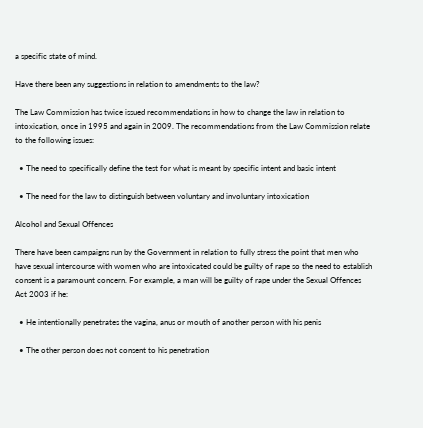a specific state of mind.

Have there been any suggestions in relation to amendments to the law?

The Law Commission has twice issued recommendations in how to change the law in relation to intoxication, once in 1995 and again in 2009. The recommendations from the Law Commission relate to the following issues:

  • The need to specifically define the test for what is meant by specific intent and basic intent

  • The need for the law to distinguish between voluntary and involuntary intoxication

Alcohol and Sexual Offences

There have been campaigns run by the Government in relation to fully stress the point that men who have sexual intercourse with women who are intoxicated could be guilty of rape so the need to establish consent is a paramount concern. For example, a man will be guilty of rape under the Sexual Offences Act 2003 if he:

  • He intentionally penetrates the vagina, anus or mouth of another person with his penis

  • The other person does not consent to his penetration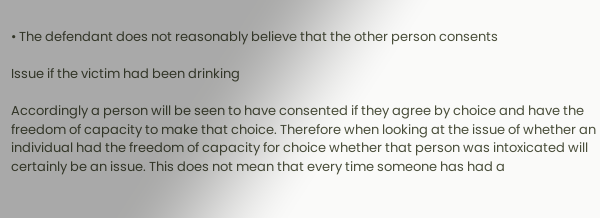• The defendant does not reasonably believe that the other person consents

Issue if the victim had been drinking

Accordingly a person will be seen to have consented if they agree by choice and have the freedom of capacity to make that choice. Therefore when looking at the issue of whether an individual had the freedom of capacity for choice whether that person was intoxicated will certainly be an issue. This does not mean that every time someone has had a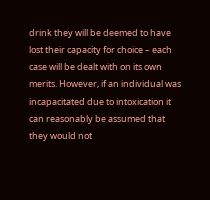drink they will be deemed to have lost their capacity for choice – each case will be dealt with on its own merits. However, if an individual was incapacitated due to intoxication it can reasonably be assumed that they would not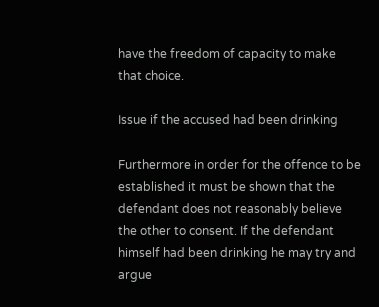have the freedom of capacity to make that choice.

Issue if the accused had been drinking

Furthermore in order for the offence to be established it must be shown that the defendant does not reasonably believe the other to consent. If the defendant himself had been drinking he may try and argue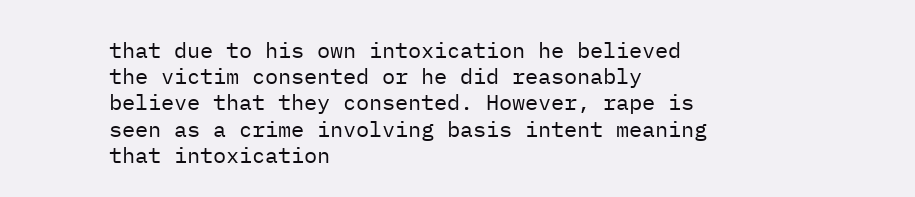that due to his own intoxication he believed the victim consented or he did reasonably believe that they consented. However, rape is seen as a crime involving basis intent meaning that intoxication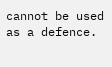cannot be used as a defence.